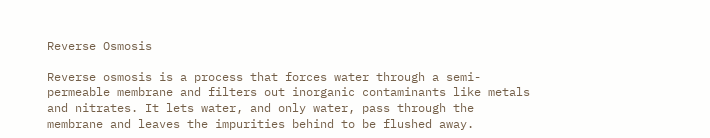Reverse Osmosis

Reverse osmosis is a process that forces water through a semi-permeable membrane and filters out inorganic contaminants like metals and nitrates. It lets water, and only water, pass through the membrane and leaves the impurities behind to be flushed away.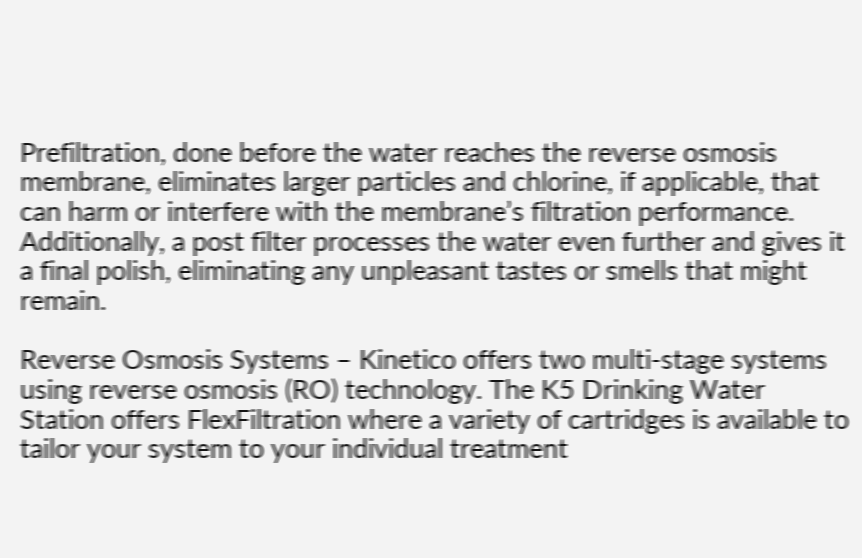Prefiltration, done before the water reaches the reverse osmosis membrane, eliminates larger particles and chlorine, if applicable, that can harm or interfere with the membrane’s filtration performance. Additionally, a post filter processes the water even further and gives it a final polish, eliminating any unpleasant tastes or smells that might remain.

Reverse Osmosis Systems – Kinetico offers two multi-stage systems using reverse osmosis (RO) technology. The K5 Drinking Water Station offers FlexFiltration where a variety of cartridges is available to tailor your system to your individual treatment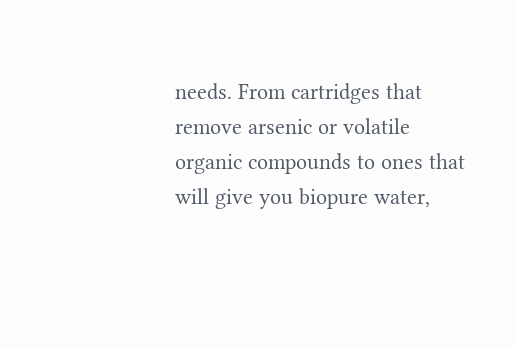needs. From cartridges that remove arsenic or volatile organic compounds to ones that will give you biopure water,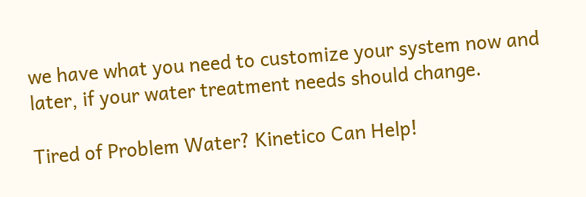we have what you need to customize your system now and later, if your water treatment needs should change.

Tired of Problem Water? Kinetico Can Help!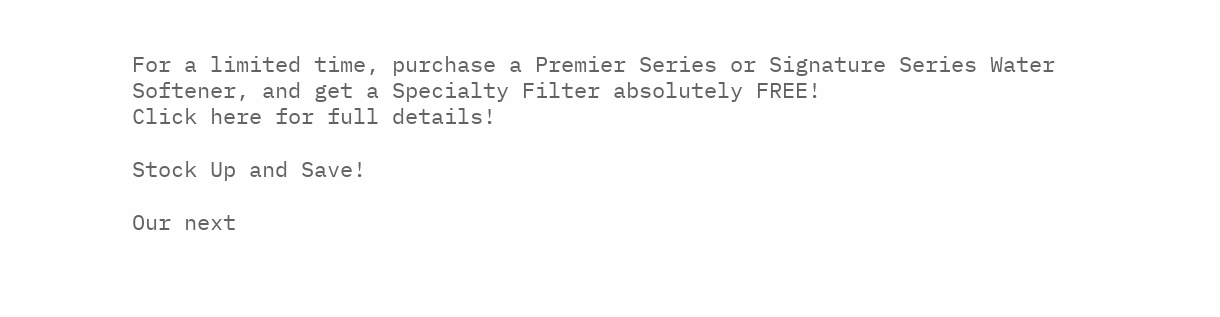For a limited time, purchase a Premier Series or Signature Series Water Softener, and get a Specialty Filter absolutely FREE!
Click here for full details!

Stock Up and Save!

Our next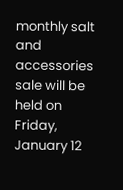monthly salt and accessories sale will be held on Friday, January 12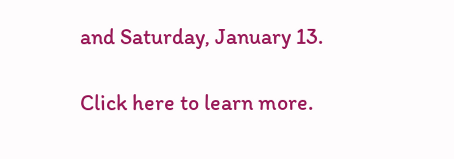and Saturday, January 13.

Click here to learn more.